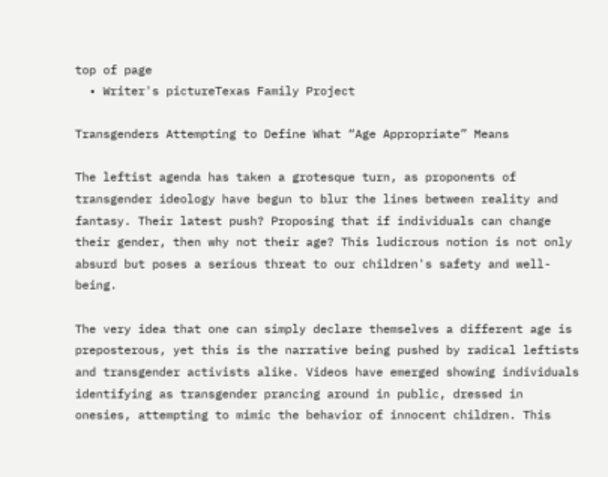top of page
  • Writer's pictureTexas Family Project

Transgenders Attempting to Define What “Age Appropriate” Means

The leftist agenda has taken a grotesque turn, as proponents of transgender ideology have begun to blur the lines between reality and fantasy. Their latest push? Proposing that if individuals can change their gender, then why not their age? This ludicrous notion is not only absurd but poses a serious threat to our children's safety and well-being.

The very idea that one can simply declare themselves a different age is preposterous, yet this is the narrative being pushed by radical leftists and transgender activists alike. Videos have emerged showing individuals identifying as transgender prancing around in public, dressed in onesies, attempting to mimic the behavior of innocent children. This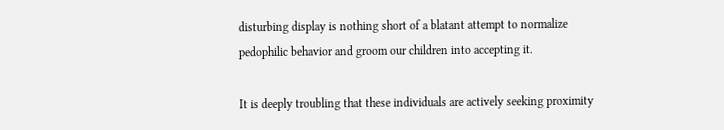disturbing display is nothing short of a blatant attempt to normalize pedophilic behavior and groom our children into accepting it.

It is deeply troubling that these individuals are actively seeking proximity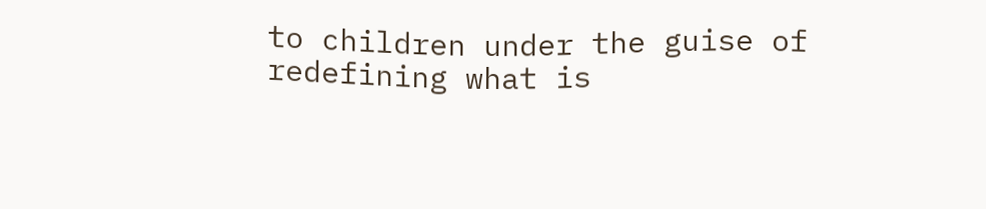to children under the guise of redefining what is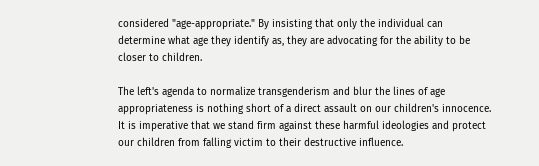considered "age-appropriate." By insisting that only the individual can determine what age they identify as, they are advocating for the ability to be closer to children.

The left's agenda to normalize transgenderism and blur the lines of age appropriateness is nothing short of a direct assault on our children's innocence. It is imperative that we stand firm against these harmful ideologies and protect our children from falling victim to their destructive influence.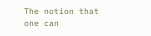The notion that one can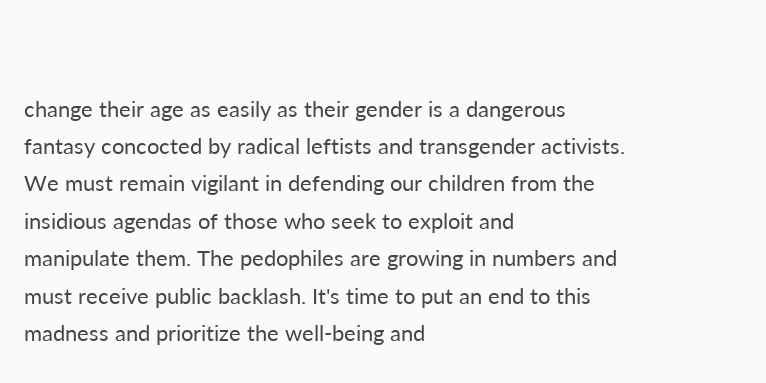change their age as easily as their gender is a dangerous fantasy concocted by radical leftists and transgender activists. We must remain vigilant in defending our children from the insidious agendas of those who seek to exploit and manipulate them. The pedophiles are growing in numbers and must receive public backlash. It's time to put an end to this madness and prioritize the well-being and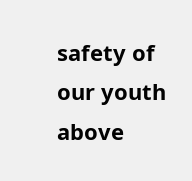safety of our youth above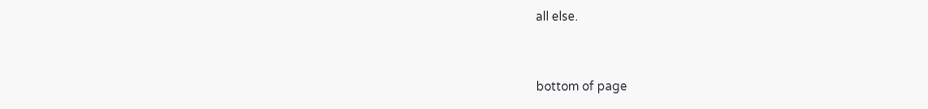all else.


bottom of page